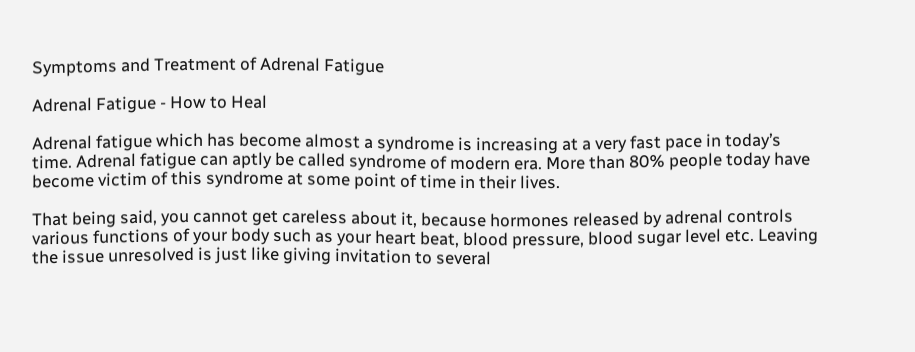Symptoms and Treatment of Adrenal Fatigue

Adrenal Fatigue - How to Heal

Adrenal fatigue which has become almost a syndrome is increasing at a very fast pace in today’s time. Adrenal fatigue can aptly be called syndrome of modern era. More than 80% people today have become victim of this syndrome at some point of time in their lives.

That being said, you cannot get careless about it, because hormones released by adrenal controls various functions of your body such as your heart beat, blood pressure, blood sugar level etc. Leaving the issue unresolved is just like giving invitation to several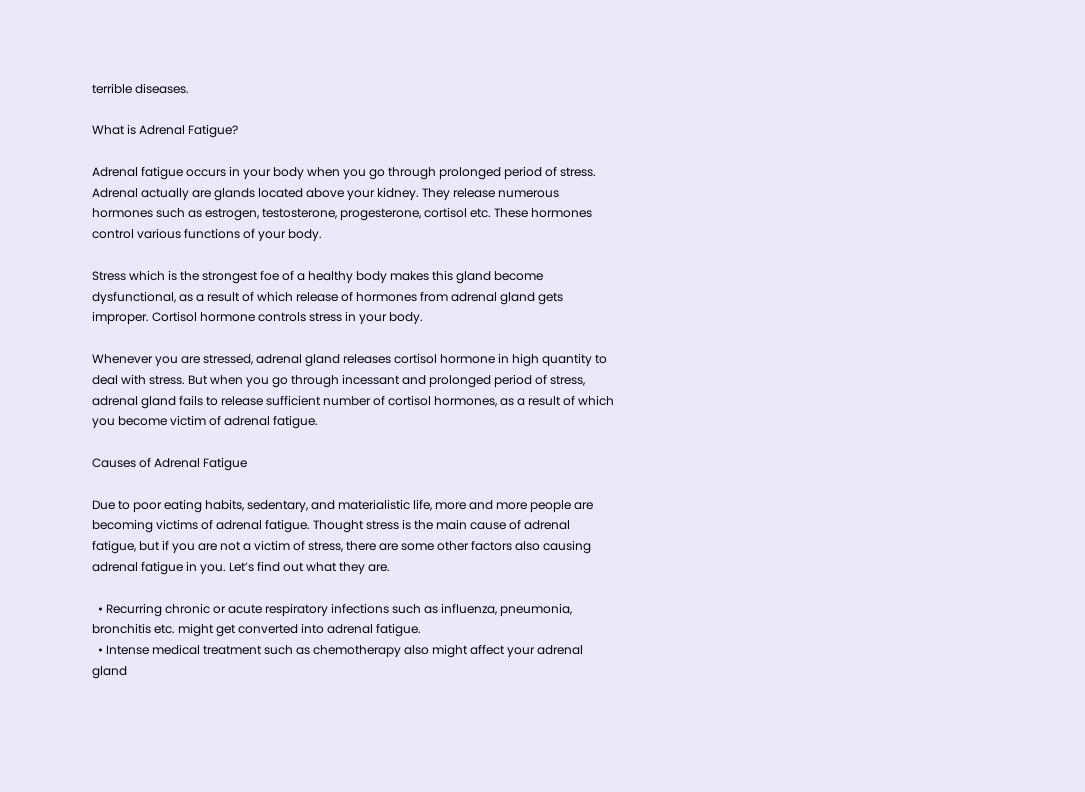terrible diseases.

What is Adrenal Fatigue?

Adrenal fatigue occurs in your body when you go through prolonged period of stress. Adrenal actually are glands located above your kidney. They release numerous hormones such as estrogen, testosterone, progesterone, cortisol etc. These hormones control various functions of your body.

Stress which is the strongest foe of a healthy body makes this gland become dysfunctional, as a result of which release of hormones from adrenal gland gets improper. Cortisol hormone controls stress in your body.

Whenever you are stressed, adrenal gland releases cortisol hormone in high quantity to deal with stress. But when you go through incessant and prolonged period of stress, adrenal gland fails to release sufficient number of cortisol hormones, as a result of which you become victim of adrenal fatigue.

Causes of Adrenal Fatigue

Due to poor eating habits, sedentary, and materialistic life, more and more people are becoming victims of adrenal fatigue. Thought stress is the main cause of adrenal fatigue, but if you are not a victim of stress, there are some other factors also causing adrenal fatigue in you. Let’s find out what they are.

  • Recurring chronic or acute respiratory infections such as influenza, pneumonia, bronchitis etc. might get converted into adrenal fatigue.
  • Intense medical treatment such as chemotherapy also might affect your adrenal gland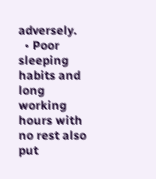adversely.
  • Poor sleeping habits and long working hours with no rest also put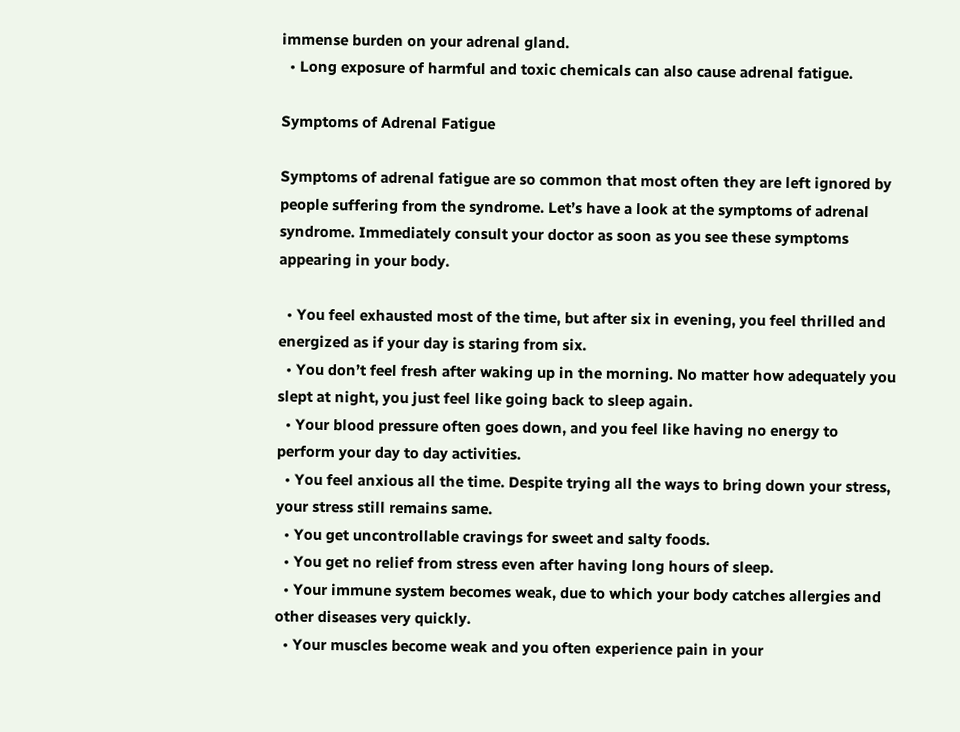immense burden on your adrenal gland.
  • Long exposure of harmful and toxic chemicals can also cause adrenal fatigue.

Symptoms of Adrenal Fatigue

Symptoms of adrenal fatigue are so common that most often they are left ignored by people suffering from the syndrome. Let’s have a look at the symptoms of adrenal syndrome. Immediately consult your doctor as soon as you see these symptoms appearing in your body.

  • You feel exhausted most of the time, but after six in evening, you feel thrilled and energized as if your day is staring from six.
  • You don’t feel fresh after waking up in the morning. No matter how adequately you slept at night, you just feel like going back to sleep again.
  • Your blood pressure often goes down, and you feel like having no energy to perform your day to day activities.
  • You feel anxious all the time. Despite trying all the ways to bring down your stress, your stress still remains same.
  • You get uncontrollable cravings for sweet and salty foods.
  • You get no relief from stress even after having long hours of sleep.
  • Your immune system becomes weak, due to which your body catches allergies and other diseases very quickly.
  • Your muscles become weak and you often experience pain in your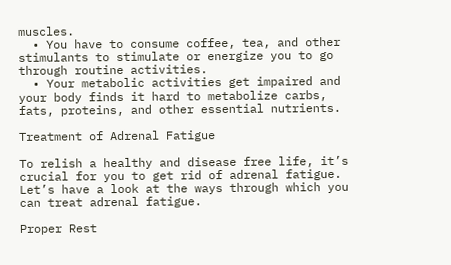muscles.
  • You have to consume coffee, tea, and other stimulants to stimulate or energize you to go through routine activities.
  • Your metabolic activities get impaired and your body finds it hard to metabolize carbs, fats, proteins, and other essential nutrients.

Treatment of Adrenal Fatigue

To relish a healthy and disease free life, it’s crucial for you to get rid of adrenal fatigue. Let’s have a look at the ways through which you can treat adrenal fatigue.

Proper Rest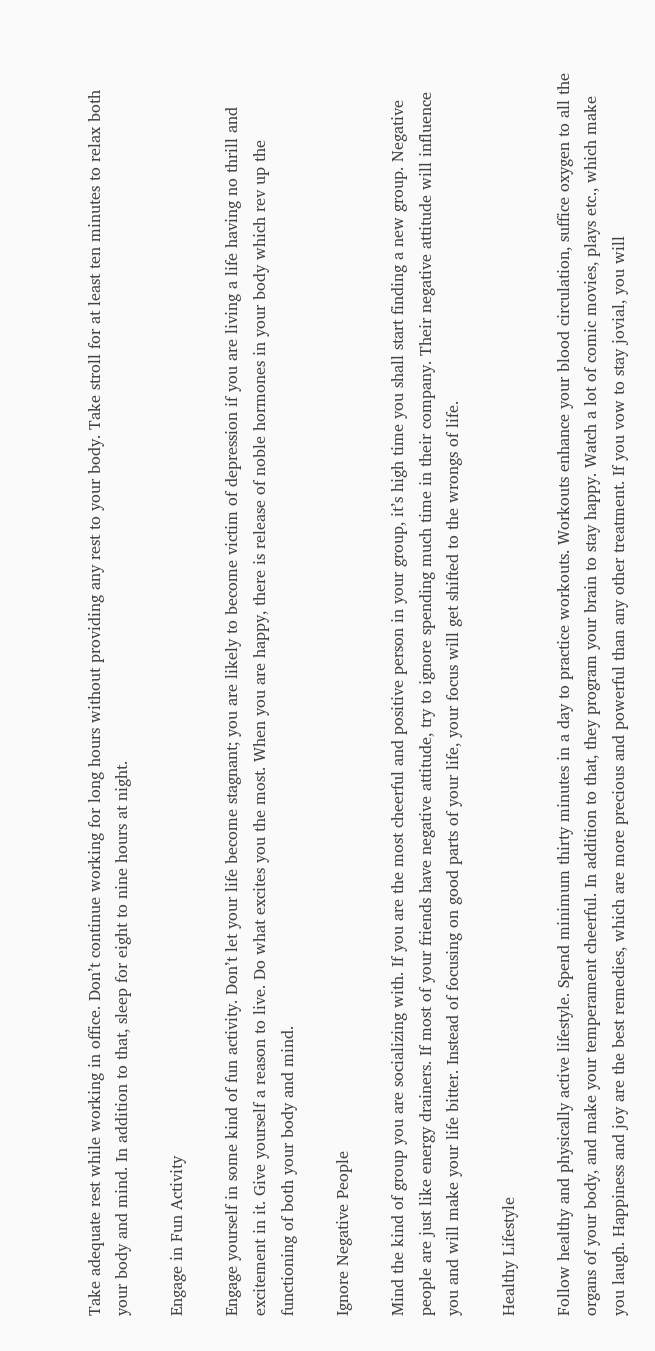Take adequate rest while working in office. Don’t continue working for long hours without providing any rest to your body. Take stroll for at least ten minutes to relax both your body and mind. In addition to that, sleep for eight to nine hours at night.

Engage in Fun Activity

Engage yourself in some kind of fun activity. Don’t let your life become stagnant; you are likely to become victim of depression if you are living a life having no thrill and excitement in it. Give yourself a reason to live. Do what excites you the most. When you are happy, there is release of noble hormones in your body which rev up the functioning of both your body and mind.

Ignore Negative People

Mind the kind of group you are socializing with. If you are the most cheerful and positive person in your group, it’s high time you shall start finding a new group. Negative people are just like energy drainers. If most of your friends have negative attitude, try to ignore spending much time in their company. Their negative attitude will influence you and will make your life bitter. Instead of focusing on good parts of your life, your focus will get shifted to the wrongs of life.

Healthy Lifestyle

Follow healthy and physically active lifestyle. Spend minimum thirty minutes in a day to practice workouts. Workouts enhance your blood circulation, suffice oxygen to all the organs of your body, and make your temperament cheerful. In addition to that, they program your brain to stay happy. Watch a lot of comic movies, plays etc., which make you laugh. Happiness and joy are the best remedies, which are more precious and powerful than any other treatment. If you vow to stay jovial, you will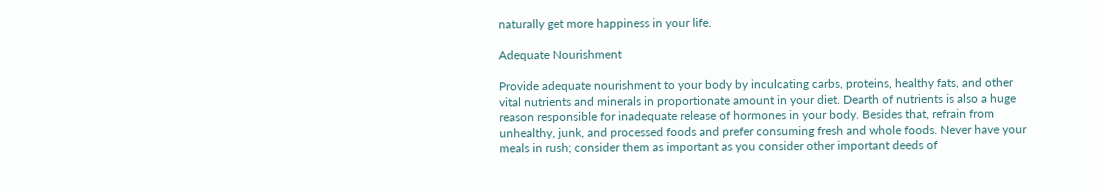naturally get more happiness in your life.

Adequate Nourishment

Provide adequate nourishment to your body by inculcating carbs, proteins, healthy fats, and other vital nutrients and minerals in proportionate amount in your diet. Dearth of nutrients is also a huge reason responsible for inadequate release of hormones in your body. Besides that, refrain from unhealthy, junk, and processed foods and prefer consuming fresh and whole foods. Never have your meals in rush; consider them as important as you consider other important deeds of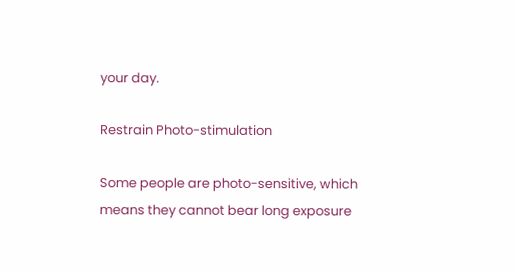your day.

Restrain Photo-stimulation

Some people are photo-sensitive, which means they cannot bear long exposure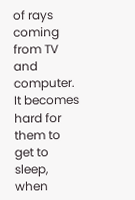of rays coming from TV and computer. It becomes hard for them to get to sleep, when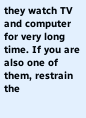they watch TV and computer for very long time. If you are also one of them, restrain the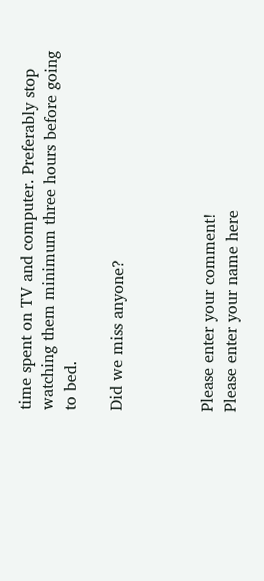time spent on TV and computer. Preferably stop watching them minimum three hours before going to bed.

Did we miss anyone?



Please enter your comment!
Please enter your name here